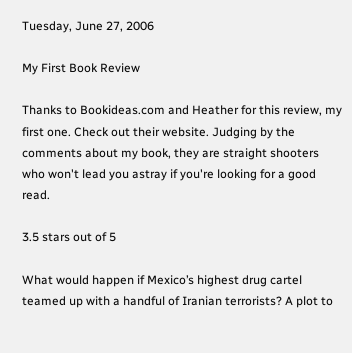Tuesday, June 27, 2006

My First Book Review

Thanks to Bookideas.com and Heather for this review, my first one. Check out their website. Judging by the comments about my book, they are straight shooters who won't lead you astray if you're looking for a good read.

3.5 stars out of 5

What would happen if Mexico’s highest drug cartel teamed up with a handful of Iranian terrorists? A plot to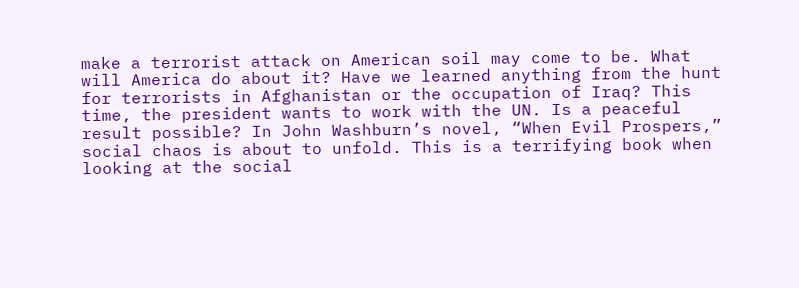make a terrorist attack on American soil may come to be. What will America do about it? Have we learned anything from the hunt for terrorists in Afghanistan or the occupation of Iraq? This time, the president wants to work with the UN. Is a peaceful result possible? In John Washburn’s novel, “When Evil Prospers,” social chaos is about to unfold. This is a terrifying book when looking at the social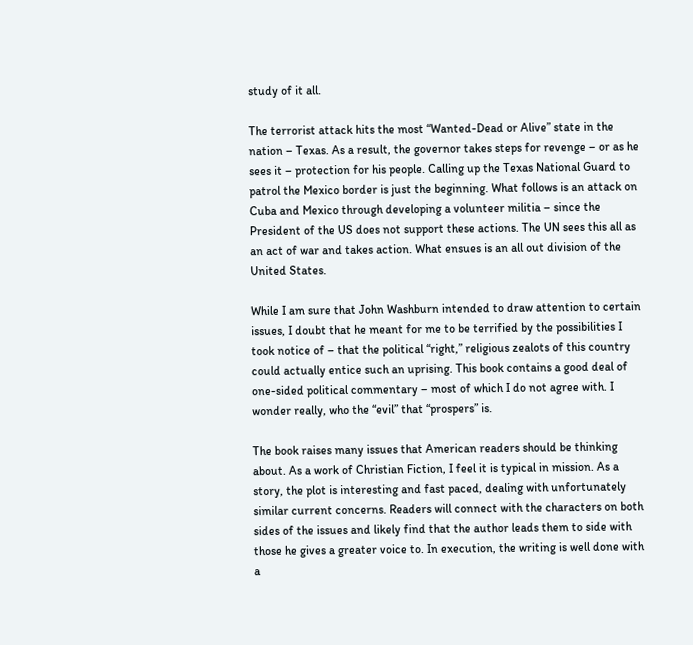study of it all.

The terrorist attack hits the most “Wanted-Dead or Alive” state in the nation – Texas. As a result, the governor takes steps for revenge – or as he sees it – protection for his people. Calling up the Texas National Guard to patrol the Mexico border is just the beginning. What follows is an attack on Cuba and Mexico through developing a volunteer militia – since the President of the US does not support these actions. The UN sees this all as an act of war and takes action. What ensues is an all out division of the United States.

While I am sure that John Washburn intended to draw attention to certain issues, I doubt that he meant for me to be terrified by the possibilities I took notice of – that the political “right,” religious zealots of this country could actually entice such an uprising. This book contains a good deal of one-sided political commentary – most of which I do not agree with. I wonder really, who the “evil” that “prospers” is.

The book raises many issues that American readers should be thinking about. As a work of Christian Fiction, I feel it is typical in mission. As a story, the plot is interesting and fast paced, dealing with unfortunately similar current concerns. Readers will connect with the characters on both sides of the issues and likely find that the author leads them to side with those he gives a greater voice to. In execution, the writing is well done with a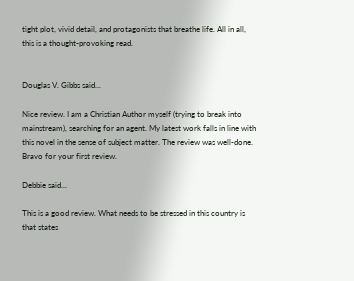tight plot, vivid detail, and protagonists that breathe life. All in all, this is a thought-provoking read.


Douglas V. Gibbs said...

Nice review. I am a Christian Author myself (trying to break into mainstream), searching for an agent. My latest work falls in line with this novel in the sense of subject matter. The review was well-done. Bravo for your first review.

Debbie said...

This is a good review. What needs to be stressed in this country is that states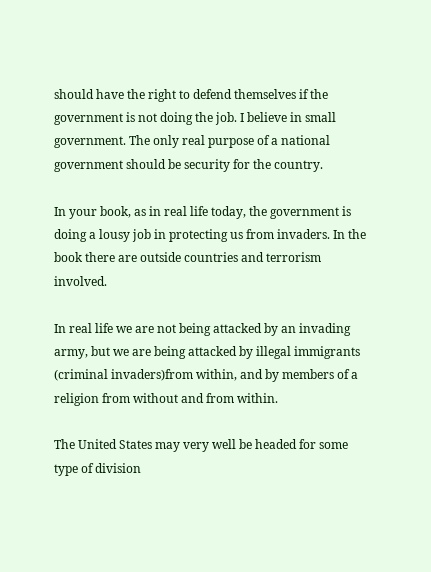should have the right to defend themselves if the government is not doing the job. I believe in small government. The only real purpose of a national government should be security for the country.

In your book, as in real life today, the government is doing a lousy job in protecting us from invaders. In the book there are outside countries and terrorism involved.

In real life we are not being attacked by an invading army, but we are being attacked by illegal immigrants (criminal invaders)from within, and by members of a religion from without and from within.

The United States may very well be headed for some type of division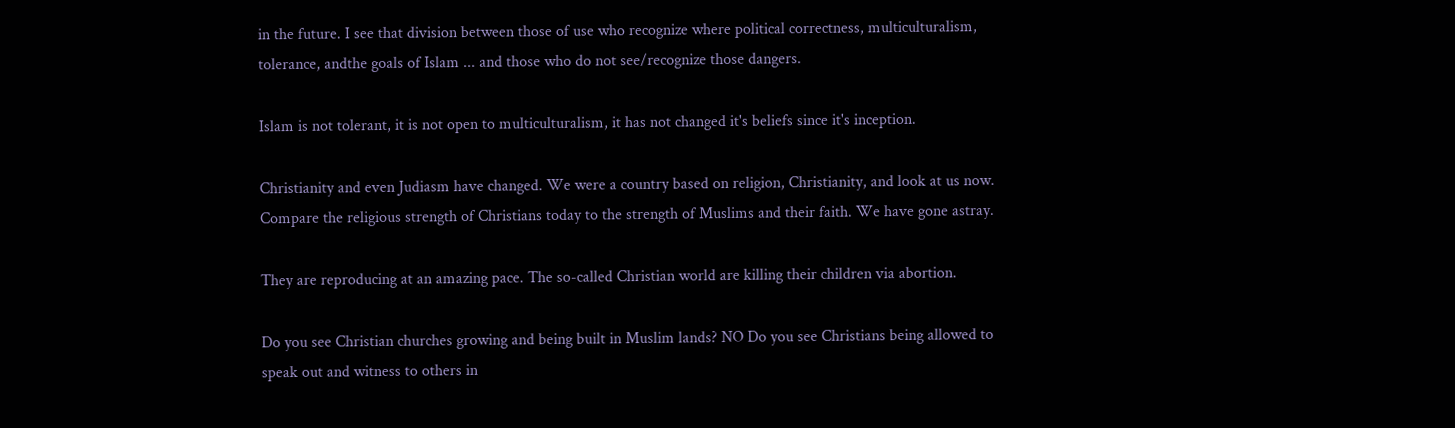in the future. I see that division between those of use who recognize where political correctness, multiculturalism, tolerance, andthe goals of Islam ... and those who do not see/recognize those dangers.

Islam is not tolerant, it is not open to multiculturalism, it has not changed it's beliefs since it's inception.

Christianity and even Judiasm have changed. We were a country based on religion, Christianity, and look at us now. Compare the religious strength of Christians today to the strength of Muslims and their faith. We have gone astray.

They are reproducing at an amazing pace. The so-called Christian world are killing their children via abortion.

Do you see Christian churches growing and being built in Muslim lands? NO Do you see Christians being allowed to speak out and witness to others in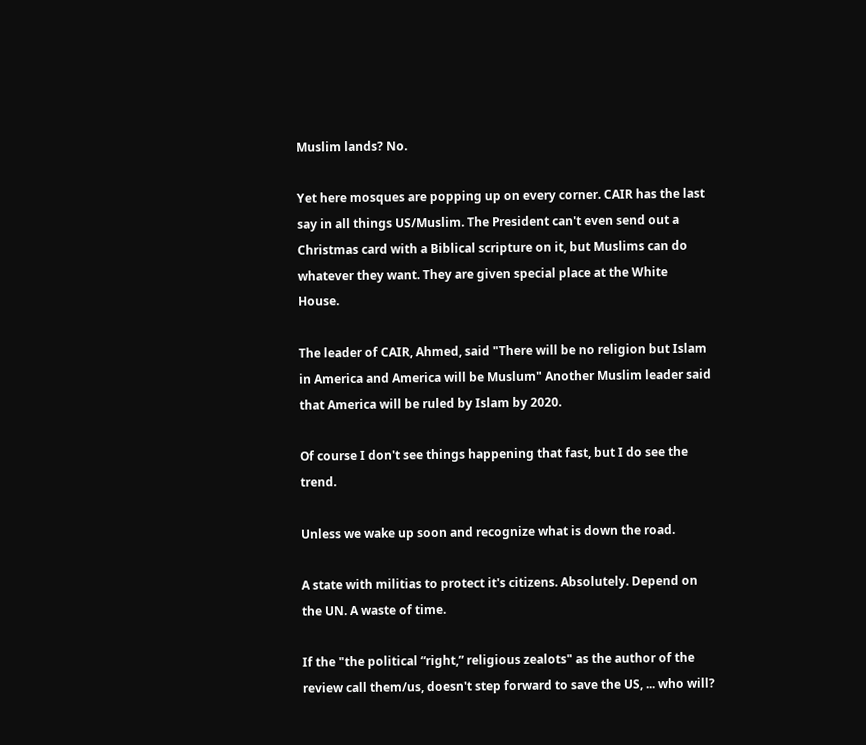Muslim lands? No.

Yet here mosques are popping up on every corner. CAIR has the last say in all things US/Muslim. The President can't even send out a Christmas card with a Biblical scripture on it, but Muslims can do whatever they want. They are given special place at the White House.

The leader of CAIR, Ahmed, said "There will be no religion but Islam in America and America will be Muslum" Another Muslim leader said that America will be ruled by Islam by 2020.

Of course I don't see things happening that fast, but I do see the trend.

Unless we wake up soon and recognize what is down the road.

A state with militias to protect it's citizens. Absolutely. Depend on the UN. A waste of time.

If the "the political “right,” religious zealots" as the author of the review call them/us, doesn't step forward to save the US, ... who will?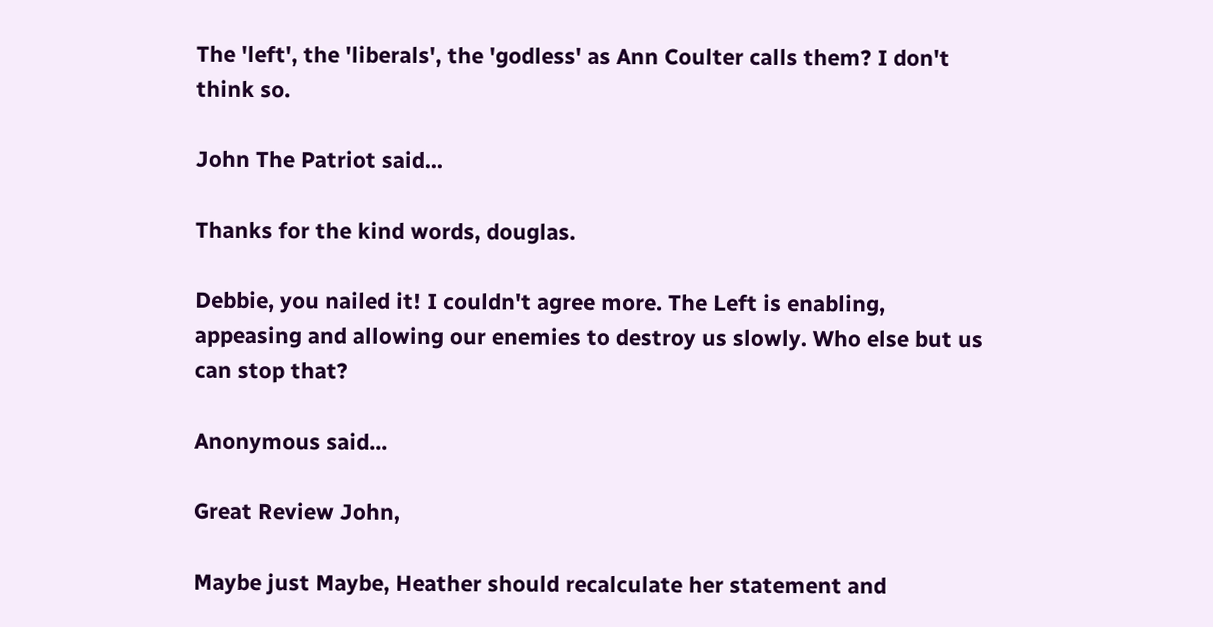The 'left', the 'liberals', the 'godless' as Ann Coulter calls them? I don't think so.

John The Patriot said...

Thanks for the kind words, douglas.

Debbie, you nailed it! I couldn't agree more. The Left is enabling, appeasing and allowing our enemies to destroy us slowly. Who else but us can stop that?

Anonymous said...

Great Review John,

Maybe just Maybe, Heather should recalculate her statement and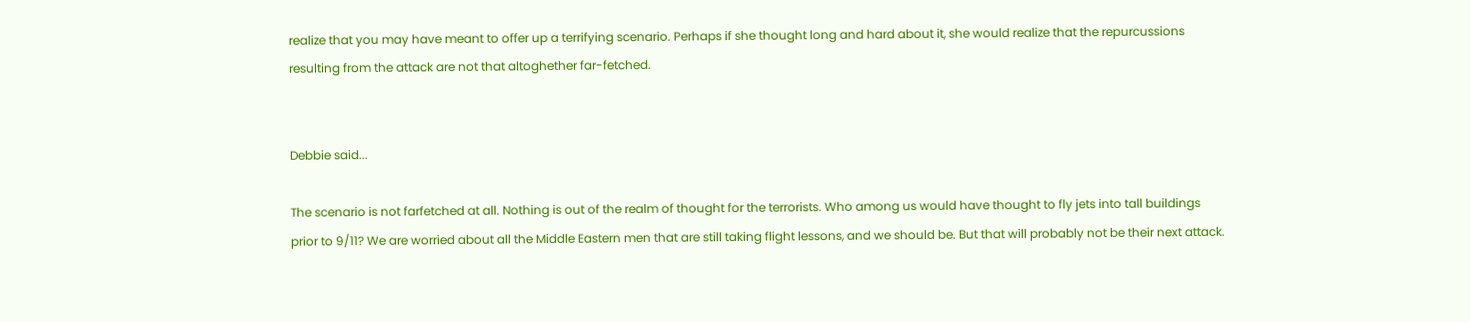realize that you may have meant to offer up a terrifying scenario. Perhaps if she thought long and hard about it, she would realize that the repurcussions resulting from the attack are not that altoghether far-fetched.


Debbie said...

The scenario is not farfetched at all. Nothing is out of the realm of thought for the terrorists. Who among us would have thought to fly jets into tall buildings prior to 9/11? We are worried about all the Middle Eastern men that are still taking flight lessons, and we should be. But that will probably not be their next attack.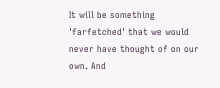It will be something 'farfetched' that we would never have thought of on our own. And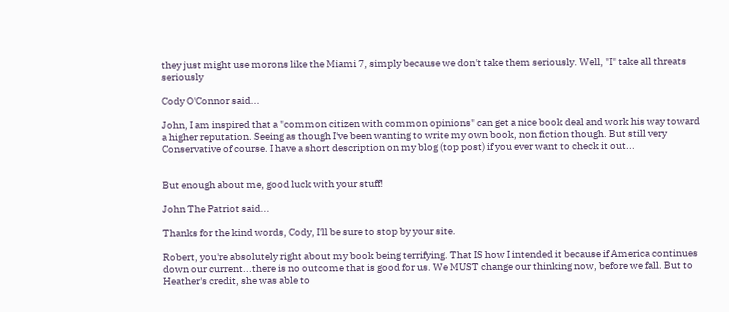they just might use morons like the Miami 7, simply because we don't take them seriously. Well, "I" take all threats seriously

Cody O'Connor said...

John, I am inspired that a "common citizen with common opinions" can get a nice book deal and work his way toward a higher reputation. Seeing as though I've been wanting to write my own book, non fiction though. But still very Conservative of course. I have a short description on my blog (top post) if you ever want to check it out...


But enough about me, good luck with your stuff!

John The Patriot said...

Thanks for the kind words, Cody, I'll be sure to stop by your site.

Robert, you're absolutely right about my book being terrifying. That IS how I intended it because if America continues down our current...there is no outcome that is good for us. We MUST change our thinking now, before we fall. But to Heather's credit, she was able to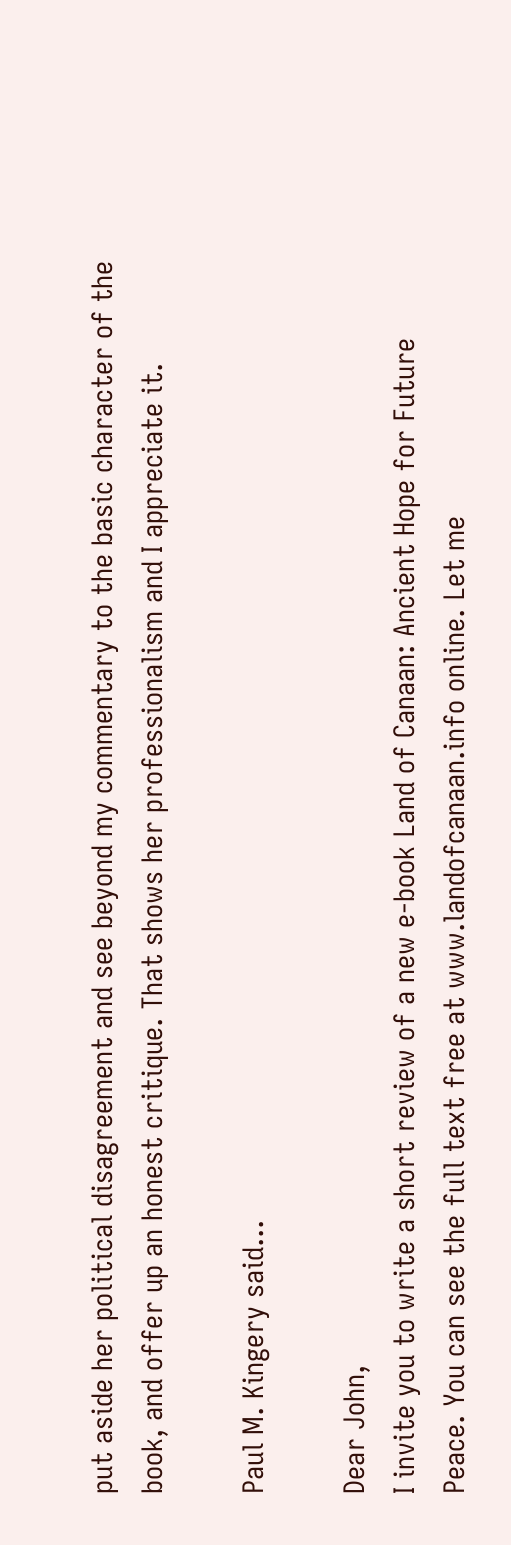put aside her political disagreement and see beyond my commentary to the basic character of the book, and offer up an honest critique. That shows her professionalism and I appreciate it.

Paul M. Kingery said...

Dear John,
I invite you to write a short review of a new e-book Land of Canaan: Ancient Hope for Future Peace. You can see the full text free at www.landofcanaan.info online. Let me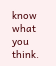know what you think.